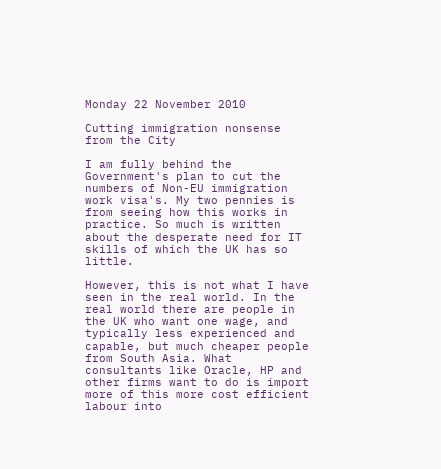Monday 22 November 2010

Cutting immigration nonsense from the City

I am fully behind the Government's plan to cut the numbers of Non-EU immigration work visa's. My two pennies is from seeing how this works in practice. So much is written about the desperate need for IT skills of which the UK has so little.

However, this is not what I have seen in the real world. In the real world there are people in the UK who want one wage, and typically less experienced and capable, but much cheaper people from South Asia. What consultants like Oracle, HP and other firms want to do is import more of this more cost efficient labour into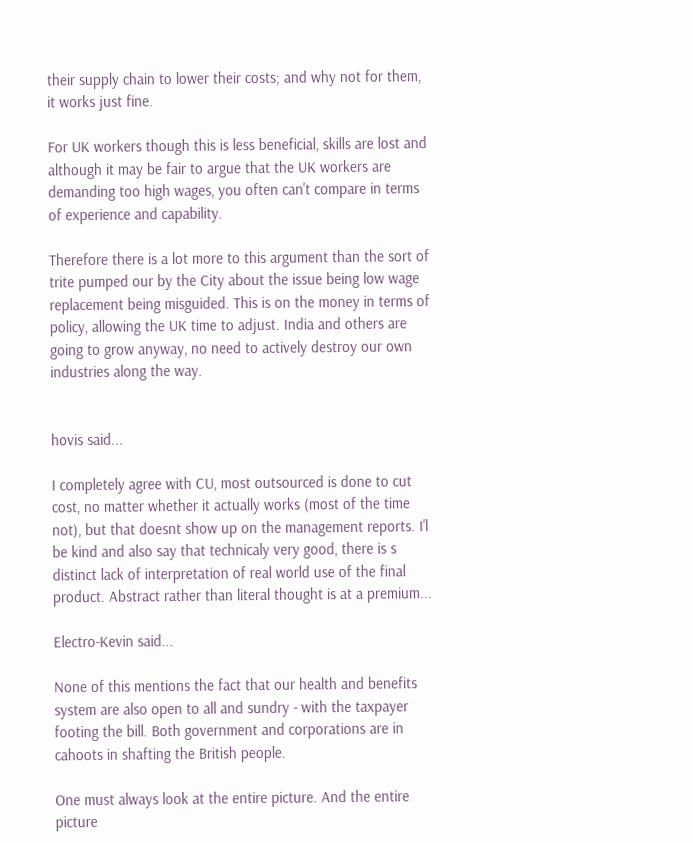their supply chain to lower their costs; and why not for them, it works just fine.

For UK workers though this is less beneficial, skills are lost and although it may be fair to argue that the UK workers are demanding too high wages, you often can't compare in terms of experience and capability.

Therefore there is a lot more to this argument than the sort of trite pumped our by the City about the issue being low wage replacement being misguided. This is on the money in terms of policy, allowing the UK time to adjust. India and others are going to grow anyway, no need to actively destroy our own industries along the way.


hovis said...

I completely agree with CU, most outsourced is done to cut cost, no matter whether it actually works (most of the time not), but that doesnt show up on the management reports. I'l be kind and also say that technicaly very good, there is s distinct lack of interpretation of real world use of the final product. Abstract rather than literal thought is at a premium...

Electro-Kevin said...

None of this mentions the fact that our health and benefits system are also open to all and sundry - with the taxpayer footing the bill. Both government and corporations are in cahoots in shafting the British people.

One must always look at the entire picture. And the entire picture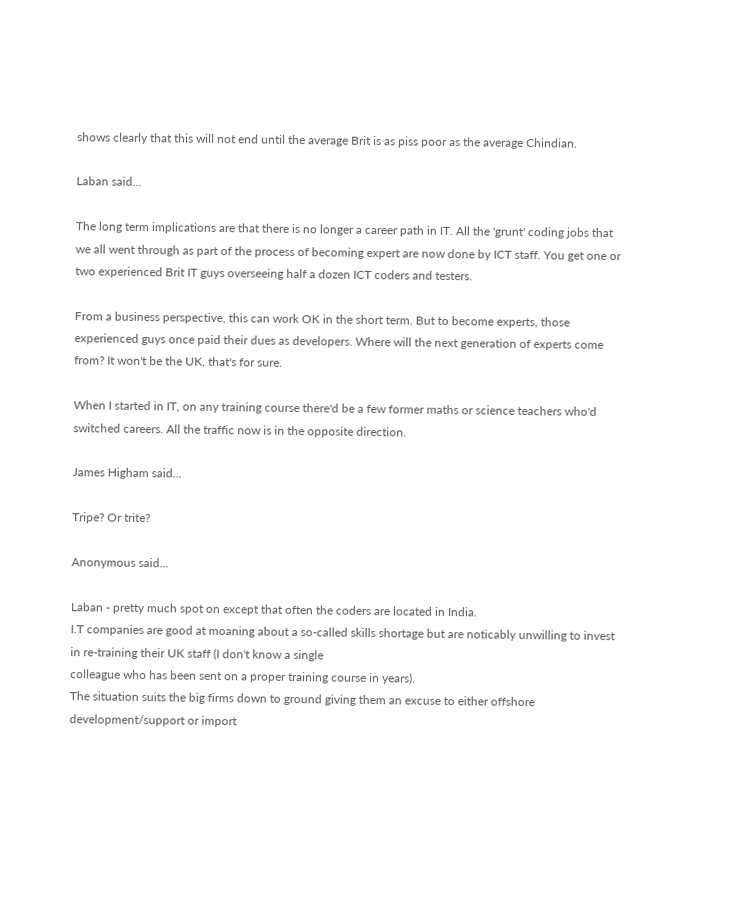shows clearly that this will not end until the average Brit is as piss poor as the average Chindian.

Laban said...

The long term implications are that there is no longer a career path in IT. All the 'grunt' coding jobs that we all went through as part of the process of becoming expert are now done by ICT staff. You get one or two experienced Brit IT guys overseeing half a dozen ICT coders and testers.

From a business perspective, this can work OK in the short term. But to become experts, those experienced guys once paid their dues as developers. Where will the next generation of experts come from? It won't be the UK, that's for sure.

When I started in IT, on any training course there'd be a few former maths or science teachers who'd switched careers. All the traffic now is in the opposite direction.

James Higham said...

Tripe? Or trite?

Anonymous said...

Laban - pretty much spot on except that often the coders are located in India.
I.T companies are good at moaning about a so-called skills shortage but are noticably unwilling to invest in re-training their UK staff (I don't know a single
colleague who has been sent on a proper training course in years).
The situation suits the big firms down to ground giving them an excuse to either offshore development/support or import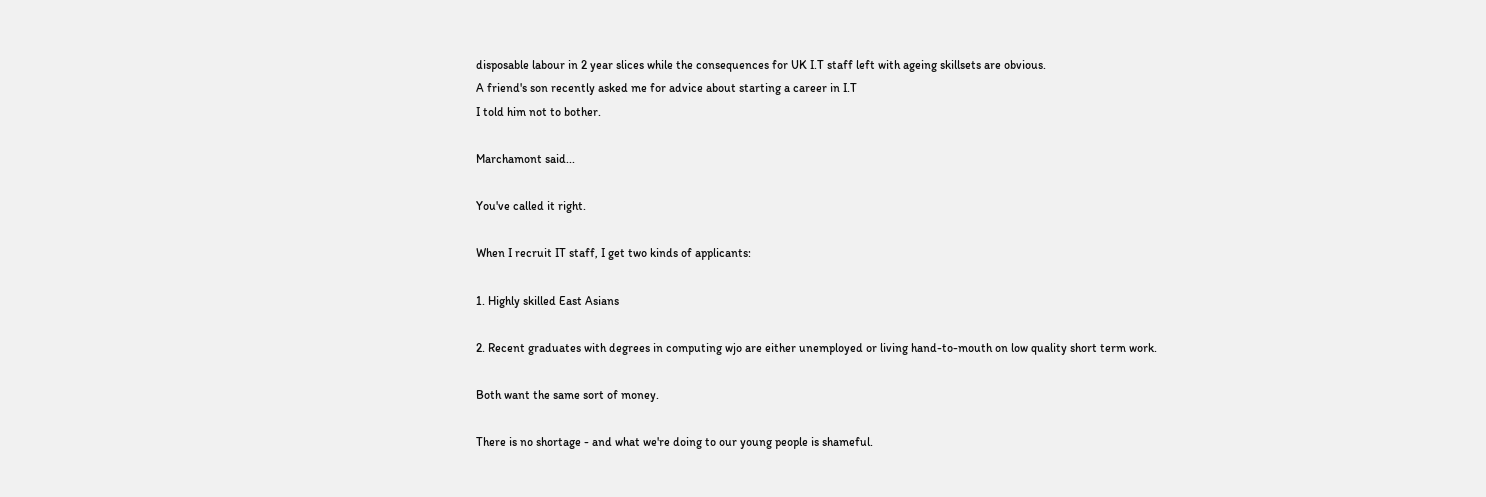disposable labour in 2 year slices while the consequences for UK I.T staff left with ageing skillsets are obvious.
A friend's son recently asked me for advice about starting a career in I.T
I told him not to bother.

Marchamont said...

You've called it right.

When I recruit IT staff, I get two kinds of applicants:

1. Highly skilled East Asians

2. Recent graduates with degrees in computing wjo are either unemployed or living hand-to-mouth on low quality short term work.

Both want the same sort of money.

There is no shortage - and what we're doing to our young people is shameful.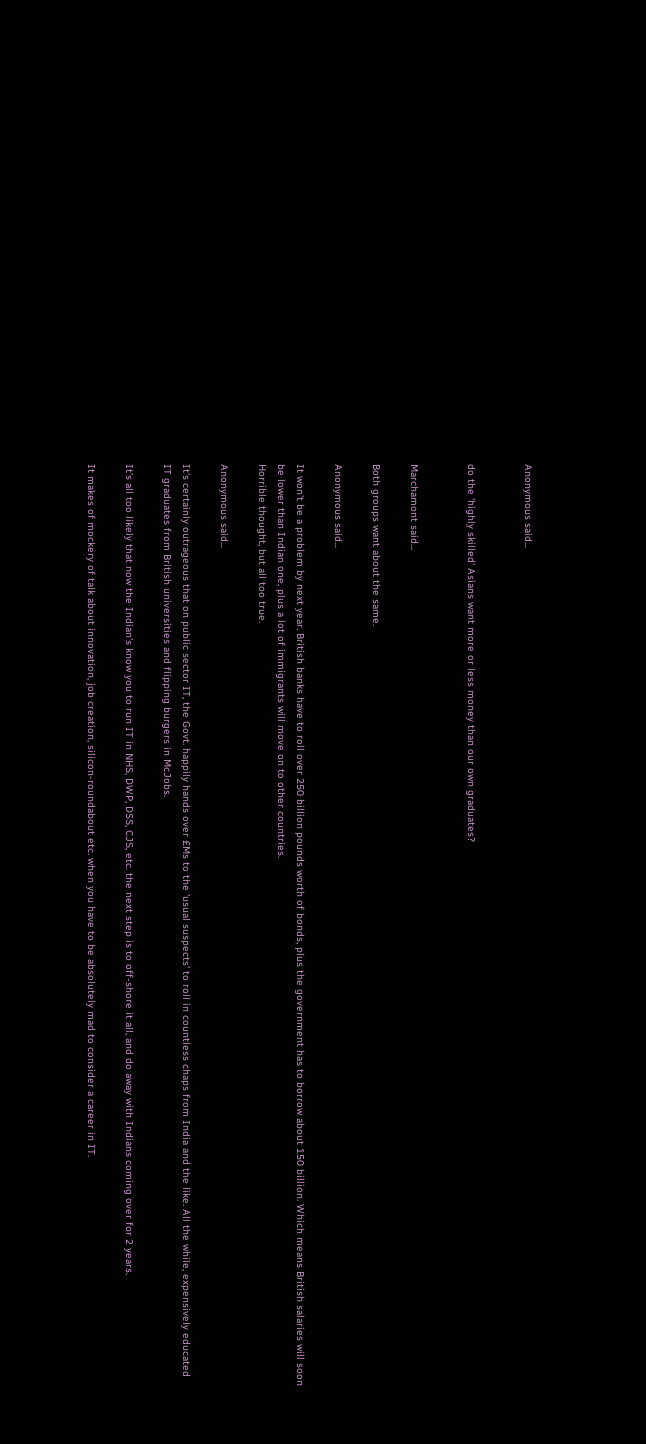Anonymous said...


do the 'highly skilled' Asians want more or less money than our own graduates?


Marchamont said...

Both groups want about the same.

Anonymous said...

It won't be a problem by next year. British banks have to roll over 250 billion pounds worth of bonds, plus the government has to borrow about 150 billion. Which means British salaries will soon be lower than Indian one, plus a lot of immigrants will move on to other countries.
Horrible thought, but all too true.

Anonymous said...

It's certainly outrageous that on public sector IT, the Govt. happily hands over £Ms to the 'usual suspects' to roll in countless chaps from India and the like. All the while, expensively educated IT graduates from British universities and flipping burgers in McJobs.

It's all too likely that now the Indian's know you to run IT in NHS, DWP, DSS, CJS, etc. the next step is to off-shore it all, and do away with Indians coming over for 2 years.

It makes of mockery of talk about innovation, job creation, silicon-roundabout etc. when you have to be absolutely mad to consider a career in IT.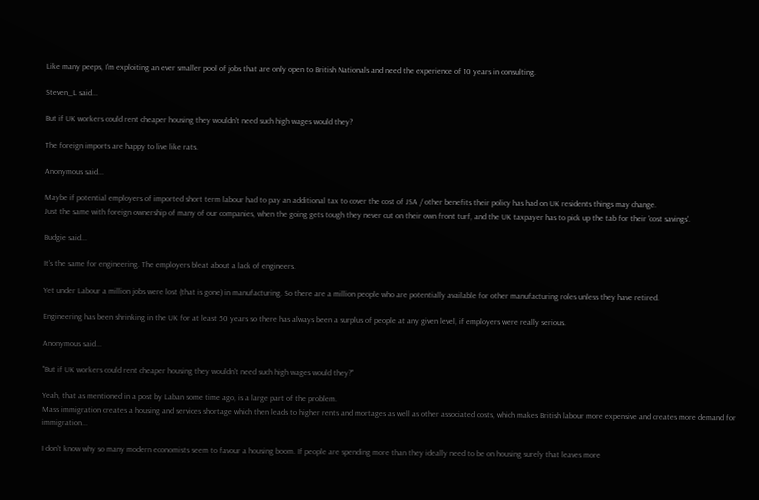Like many peeps, I'm exploiting an ever smaller pool of jobs that are only open to British Nationals and need the experience of 10 years in consulting.

Steven_L said...

But if UK workers could rent cheaper housing they wouldn't need such high wages would they?

The foreign imports are happy to live like rats.

Anonymous said...

Maybe if potential employers of imported short term labour had to pay an additional tax to cover the cost of JSA / other benefits their policy has had on UK residents things may change.
Just the same with foreign ownership of many of our companies, when the going gets tough they never cut on their own front turf, and the UK taxpayer has to pick up the tab for their 'cost savings'.

Budgie said...

It's the same for engineering. The employers bleat about a lack of engineers.

Yet under Labour a million jobs were lost (that is gone) in manufacturing. So there are a million people who are potentially available for other manufacturing roles unless they have retired.

Engineering has been shrinking in the UK for at least 50 years so there has always been a surplus of people at any given level, if employers were really serious.

Anonymous said...

"But if UK workers could rent cheaper housing they wouldn't need such high wages would they?"

Yeah, that as mentioned in a post by Laban some time ago, is a large part of the problem.
Mass immigration creates a housing and services shortage which then leads to higher rents and mortages as well as other associated costs, which makes British labour more expensive and creates more demand for immigration...

I don't know why so many modern economists seem to favour a housing boom. If people are spending more than they ideally need to be on housing surely that leaves more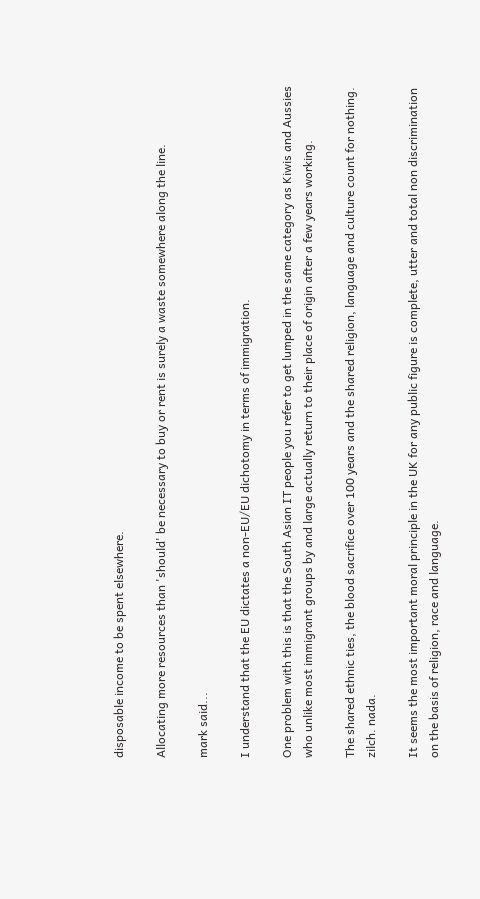disposable income to be spent elsewhere.

Allocating more resources than 'should' be necessary to buy or rent is surely a waste somewhere along the line.

mark said...

I understand that the EU dictates a non-EU/EU dichotomy in terms of immigration.

One problem with this is that the South Asian IT people you refer to get lumped in the same category as Kiwis and Aussies who unlike most immigrant groups by and large actually return to their place of origin after a few years working.

The shared ethnic ties, the blood sacrifice over 100 years and the shared religion, language and culture count for nothing. zilch. nada.

It seems the most important moral principle in the UK for any public figure is complete, utter and total non discrimination on the basis of religion, race and language.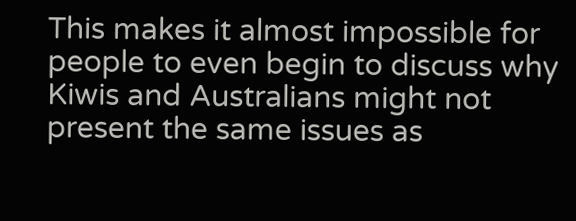This makes it almost impossible for people to even begin to discuss why Kiwis and Australians might not present the same issues as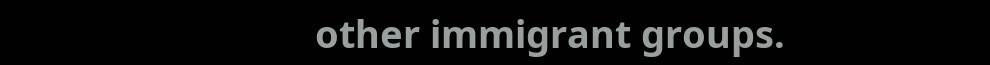other immigrant groups.